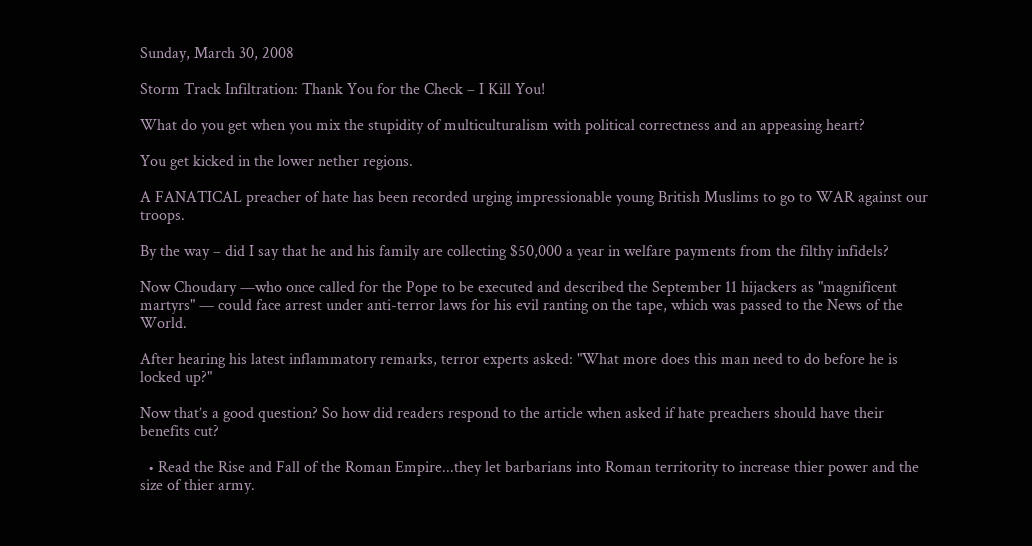Sunday, March 30, 2008

Storm Track Infiltration: Thank You for the Check – I Kill You!

What do you get when you mix the stupidity of multiculturalism with political correctness and an appeasing heart?

You get kicked in the lower nether regions.

A FANATICAL preacher of hate has been recorded urging impressionable young British Muslims to go to WAR against our troops.

By the way – did I say that he and his family are collecting $50,000 a year in welfare payments from the filthy infidels?

Now Choudary —who once called for the Pope to be executed and described the September 11 hijackers as "magnificent martyrs" — could face arrest under anti-terror laws for his evil ranting on the tape, which was passed to the News of the World.

After hearing his latest inflammatory remarks, terror experts asked: "What more does this man need to do before he is locked up?"

Now that’s a good question? So how did readers respond to the article when asked if hate preachers should have their benefits cut?

  • Read the Rise and Fall of the Roman Empire...they let barbarians into Roman territority to increase thier power and the size of thier army.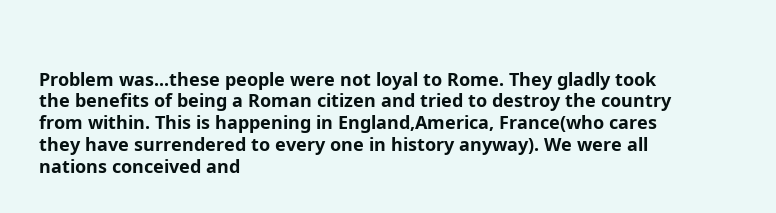Problem was...these people were not loyal to Rome. They gladly took the benefits of being a Roman citizen and tried to destroy the country from within. This is happening in England,America, France(who cares they have surrendered to every one in history anyway). We were all nations conceived and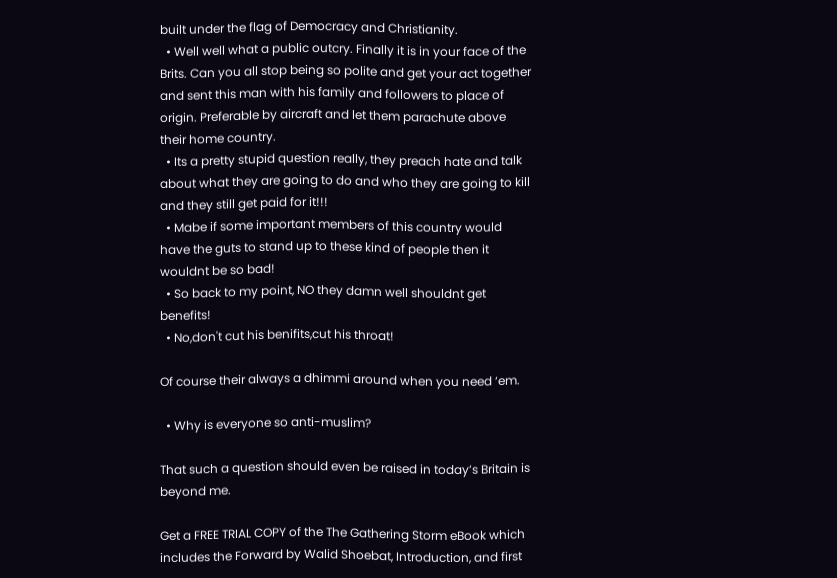built under the flag of Democracy and Christianity.
  • Well well what a public outcry. Finally it is in your face of the Brits. Can you all stop being so polite and get your act together and sent this man with his family and followers to place of origin. Preferable by aircraft and let them parachute above their home country.
  • Its a pretty stupid question really, they preach hate and talk about what they are going to do and who they are going to kill and they still get paid for it!!!
  • Mabe if some important members of this country would have the guts to stand up to these kind of people then it wouldnt be so bad!
  • So back to my point, NO they damn well shouldnt get benefits!
  • No,don't cut his benifits,cut his throat!

Of course their always a dhimmi around when you need ‘em.

  • Why is everyone so anti-muslim?

That such a question should even be raised in today’s Britain is beyond me.

Get a FREE TRIAL COPY of the The Gathering Storm eBook which includes the Forward by Walid Shoebat, Introduction, and first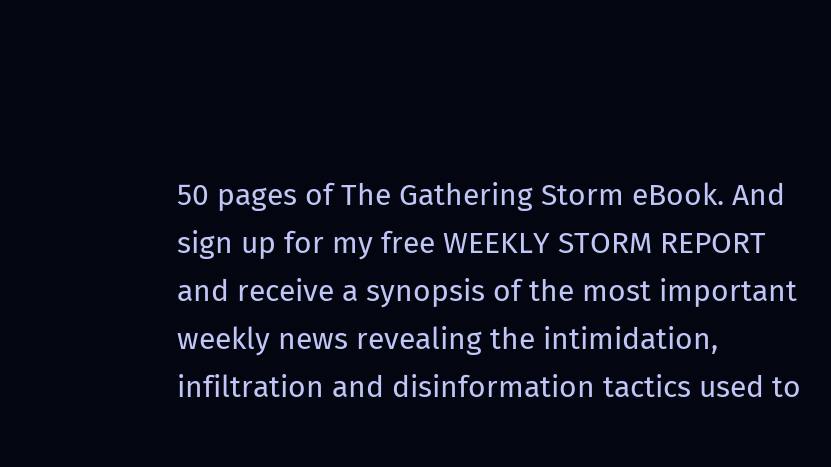50 pages of The Gathering Storm eBook. And sign up for my free WEEKLY STORM REPORT and receive a synopsis of the most important weekly news revealing the intimidation, infiltration and disinformation tactics used to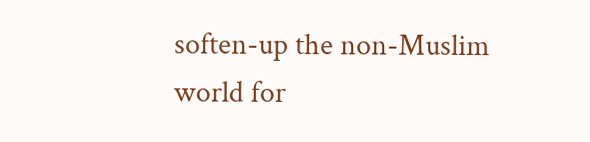soften-up the non-Muslim world for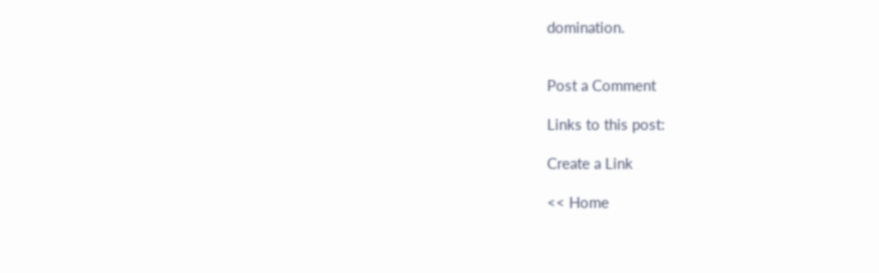domination.


Post a Comment

Links to this post:

Create a Link

<< Home